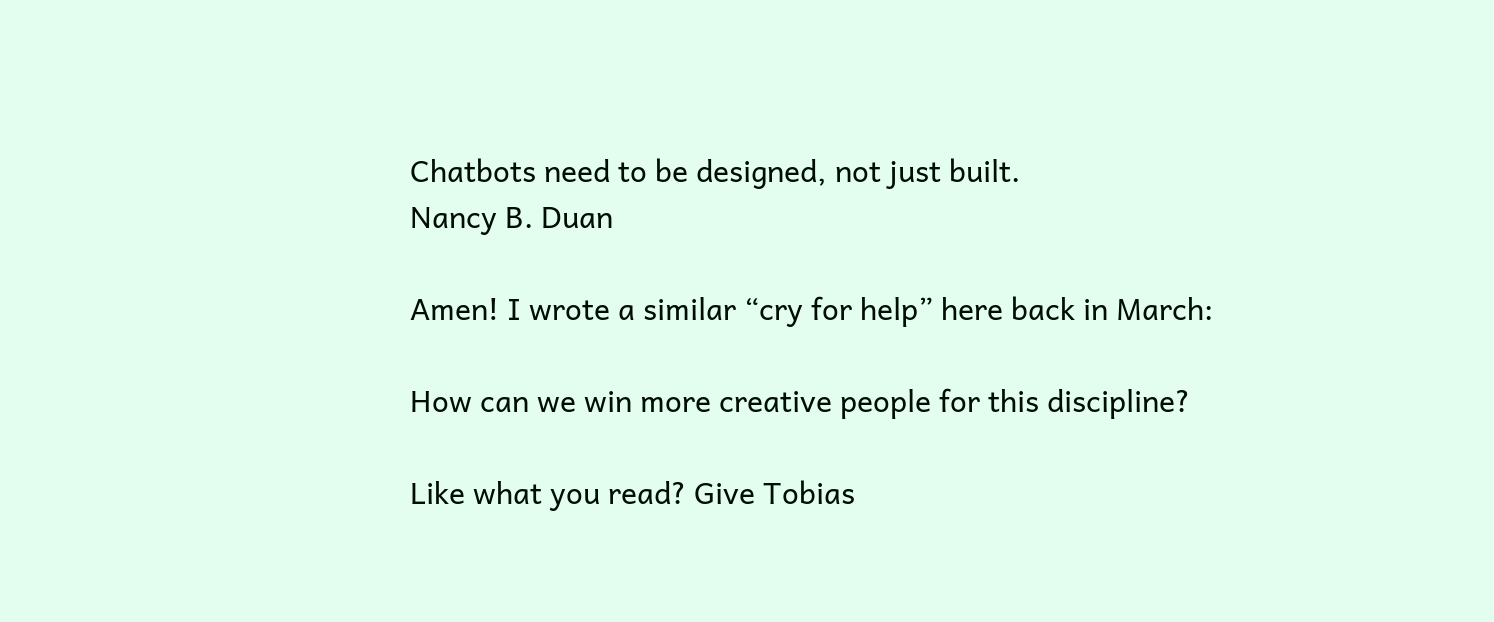Chatbots need to be designed, not just built.
Nancy B. Duan

Amen! I wrote a similar “cry for help” here back in March:

How can we win more creative people for this discipline?

Like what you read? Give Tobias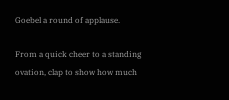Goebel a round of applause.

From a quick cheer to a standing ovation, clap to show how much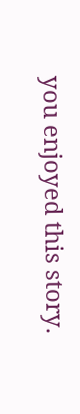you enjoyed this story.